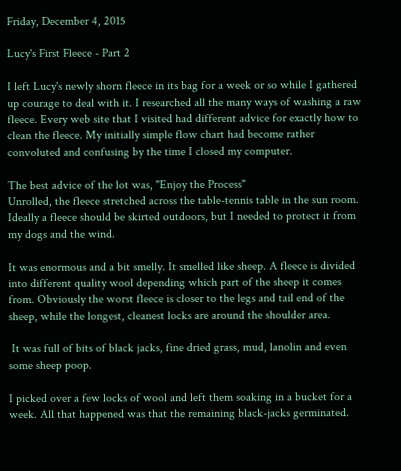Friday, December 4, 2015

Lucy's First Fleece - Part 2

I left Lucy's newly shorn fleece in its bag for a week or so while I gathered up courage to deal with it. I researched all the many ways of washing a raw fleece. Every web site that I visited had different advice for exactly how to clean the fleece. My initially simple flow chart had become rather convoluted and confusing by the time I closed my computer.

The best advice of the lot was, "Enjoy the Process"
Unrolled, the fleece stretched across the table-tennis table in the sun room. Ideally a fleece should be skirted outdoors, but I needed to protect it from my dogs and the wind.

It was enormous and a bit smelly. It smelled like sheep. A fleece is divided into different quality wool depending which part of the sheep it comes from. Obviously the worst fleece is closer to the legs and tail end of the sheep, while the longest, cleanest locks are around the shoulder area.

 It was full of bits of black jacks, fine dried grass, mud, lanolin and even some sheep poop.

I picked over a few locks of wool and left them soaking in a bucket for a week. All that happened was that the remaining black-jacks germinated.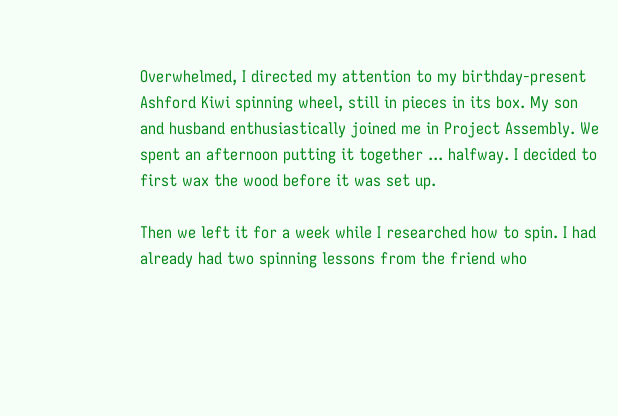Overwhelmed, I directed my attention to my birthday-present Ashford Kiwi spinning wheel, still in pieces in its box. My son and husband enthusiastically joined me in Project Assembly. We spent an afternoon putting it together ... halfway. I decided to first wax the wood before it was set up.

Then we left it for a week while I researched how to spin. I had already had two spinning lessons from the friend who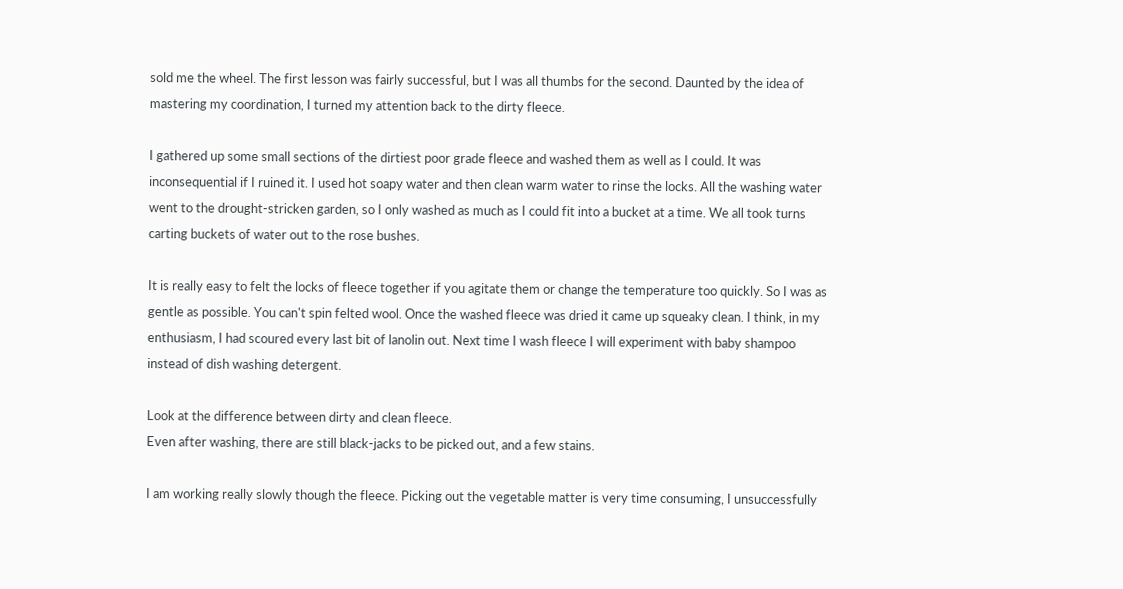sold me the wheel. The first lesson was fairly successful, but I was all thumbs for the second. Daunted by the idea of mastering my coordination, I turned my attention back to the dirty fleece.

I gathered up some small sections of the dirtiest poor grade fleece and washed them as well as I could. It was inconsequential if I ruined it. I used hot soapy water and then clean warm water to rinse the locks. All the washing water went to the drought-stricken garden, so I only washed as much as I could fit into a bucket at a time. We all took turns carting buckets of water out to the rose bushes.

It is really easy to felt the locks of fleece together if you agitate them or change the temperature too quickly. So I was as gentle as possible. You can't spin felted wool. Once the washed fleece was dried it came up squeaky clean. I think, in my enthusiasm, I had scoured every last bit of lanolin out. Next time I wash fleece I will experiment with baby shampoo instead of dish washing detergent.

Look at the difference between dirty and clean fleece.
Even after washing, there are still black-jacks to be picked out, and a few stains.

I am working really slowly though the fleece. Picking out the vegetable matter is very time consuming, I unsuccessfully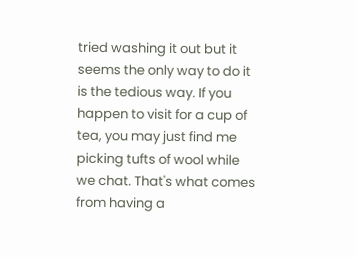tried washing it out but it seems the only way to do it is the tedious way. If you happen to visit for a cup of tea, you may just find me picking tufts of wool while we chat. That's what comes from having a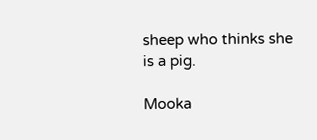sheep who thinks she is a pig.

Mooka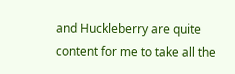and Huckleberry are quite content for me to take all the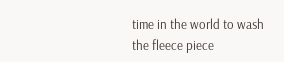time in the world to wash the fleece piece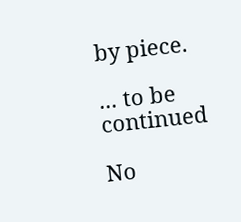by piece.

... to be continued

No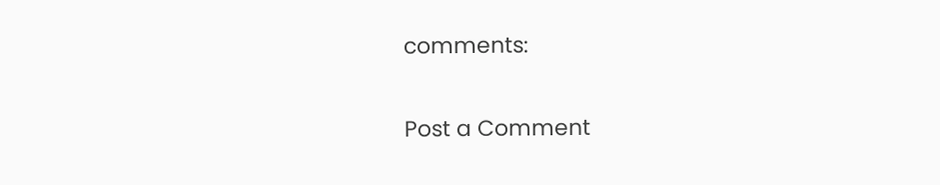comments:

Post a Comment